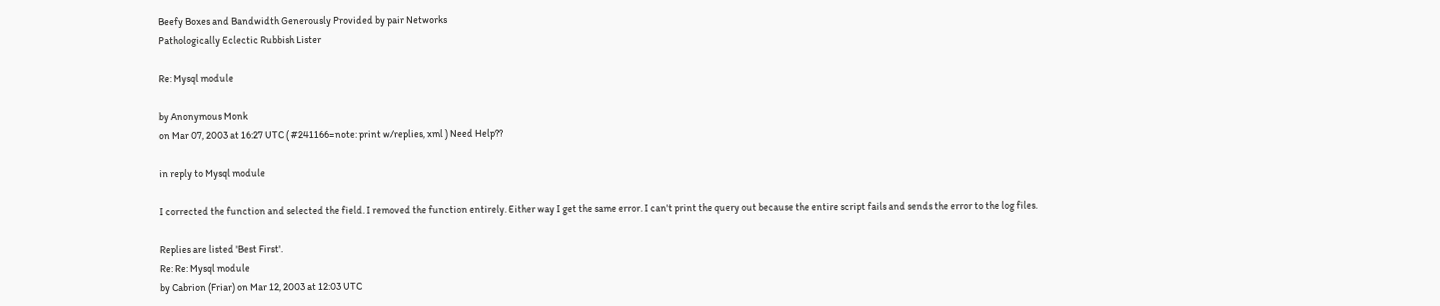Beefy Boxes and Bandwidth Generously Provided by pair Networks
Pathologically Eclectic Rubbish Lister

Re: Mysql module

by Anonymous Monk
on Mar 07, 2003 at 16:27 UTC ( #241166=note: print w/replies, xml ) Need Help??

in reply to Mysql module

I corrected the function and selected the field. I removed the function entirely. Either way I get the same error. I can't print the query out because the entire script fails and sends the error to the log files.

Replies are listed 'Best First'.
Re: Re: Mysql module
by Cabrion (Friar) on Mar 12, 2003 at 12:03 UTC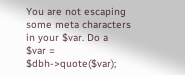You are not escaping some meta characters in your $var. Do a  $var = $dbh->quote($var);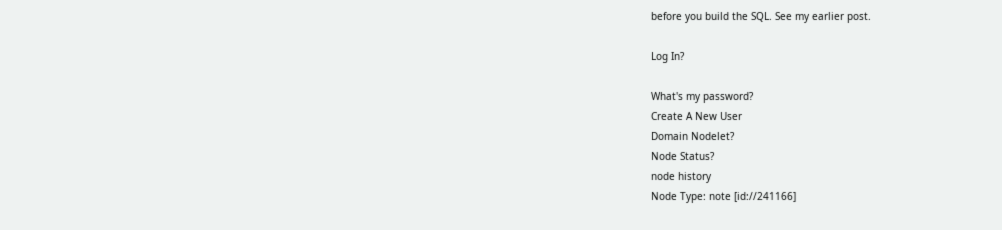before you build the SQL. See my earlier post.

Log In?

What's my password?
Create A New User
Domain Nodelet?
Node Status?
node history
Node Type: note [id://241166]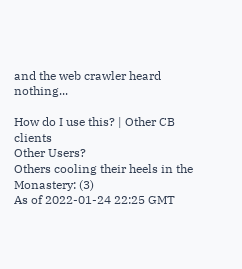and the web crawler heard nothing...

How do I use this? | Other CB clients
Other Users?
Others cooling their heels in the Monastery: (3)
As of 2022-01-24 22:25 GMT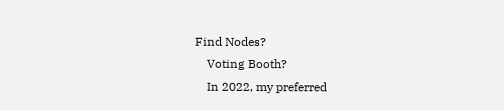Find Nodes?
    Voting Booth?
    In 2022, my preferred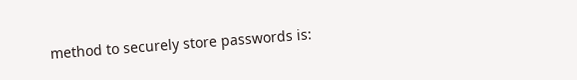method to securely store passwords is: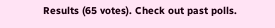Results (65 votes). Check out past polls.